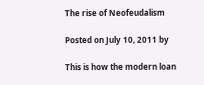The rise of Neofeudalism

Posted on July 10, 2011 by

This is how the modern loan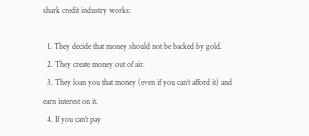shark credit industry works:

  1. They decide that money should not be backed by gold.
  2. They create money out of air.
  3. They loan you that money (even if you can’t afford it) and earn interest on it.
  4. If you can’t pay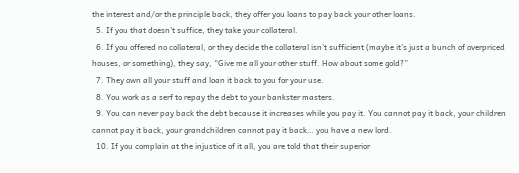the interest and/or the principle back, they offer you loans to pay back your other loans.
  5. If you that doesn’t suffice, they take your collateral.
  6. If you offered no collateral, or they decide the collateral isn’t sufficient (maybe it’s just a bunch of overpriced houses, or something), they say, “Give me all your other stuff. How about some gold?”
  7. They own all your stuff and loan it back to you for your use.
  8. You work as a serf to repay the debt to your bankster masters.
  9. You can never pay back the debt because it increases while you pay it. You cannot pay it back, your children cannot pay it back, your grandchildren cannot pay it back… you have a new lord.
  10. If you complain at the injustice of it all, you are told that their superior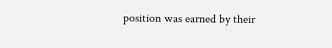position was earned by their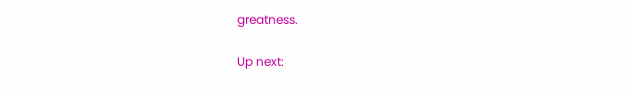greatness.

Up next: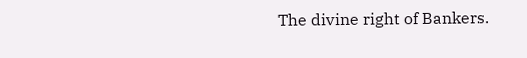The divine right of Bankers.